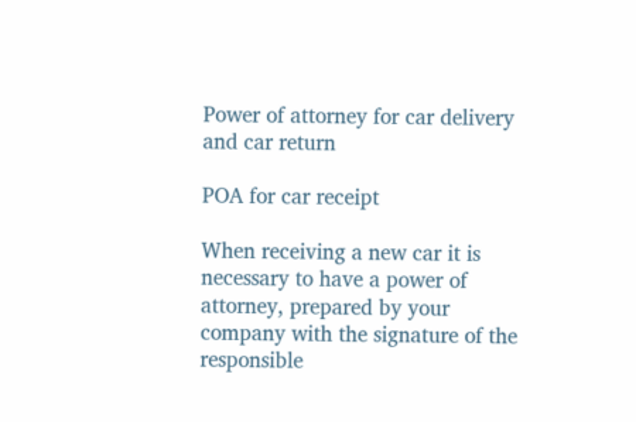Power of attorney for car delivery and car return

POA for car receipt

When receiving a new car it is necessary to have a power of attorney, prepared by your company with the signature of the responsible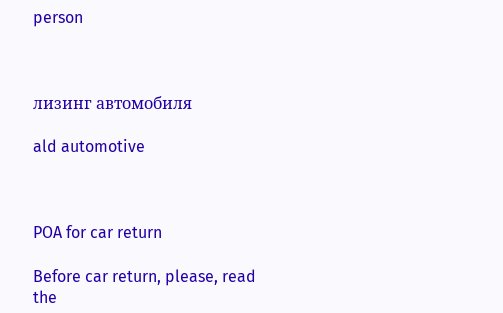person



лизинг автомобиля

ald automotive



POA for car return

Before car return, please, read the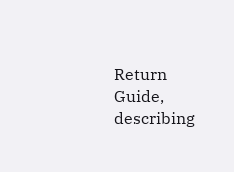Return Guide, describing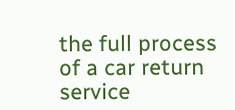the full process of a car return service